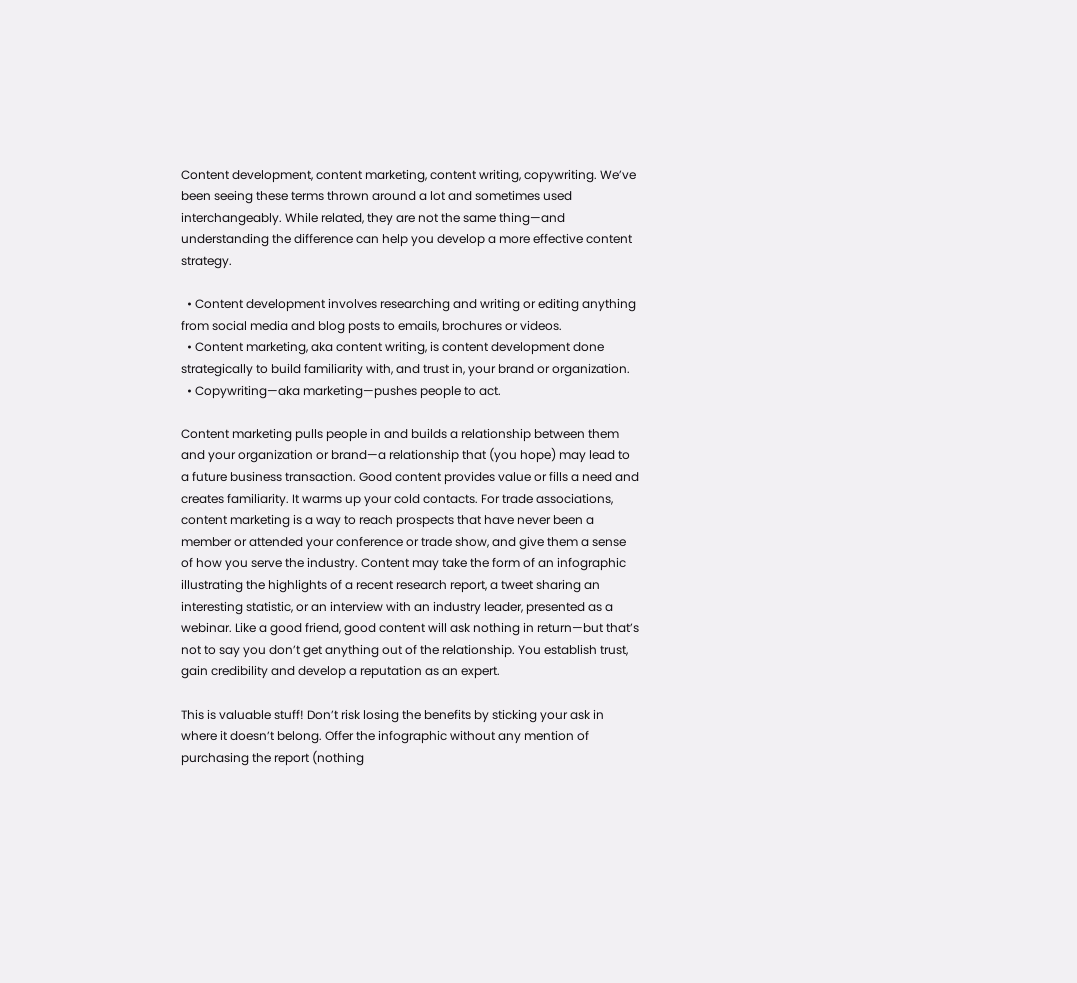Content development, content marketing, content writing, copywriting. We’ve been seeing these terms thrown around a lot and sometimes used interchangeably. While related, they are not the same thing—and understanding the difference can help you develop a more effective content strategy.

  • Content development involves researching and writing or editing anything from social media and blog posts to emails, brochures or videos.
  • Content marketing, aka content writing, is content development done strategically to build familiarity with, and trust in, your brand or organization.
  • Copywriting—aka marketing—pushes people to act.

Content marketing pulls people in and builds a relationship between them and your organization or brand—a relationship that (you hope) may lead to a future business transaction. Good content provides value or fills a need and creates familiarity. It warms up your cold contacts. For trade associations, content marketing is a way to reach prospects that have never been a member or attended your conference or trade show, and give them a sense of how you serve the industry. Content may take the form of an infographic illustrating the highlights of a recent research report, a tweet sharing an interesting statistic, or an interview with an industry leader, presented as a webinar. Like a good friend, good content will ask nothing in return—but that’s not to say you don’t get anything out of the relationship. You establish trust, gain credibility and develop a reputation as an expert.

This is valuable stuff! Don’t risk losing the benefits by sticking your ask in where it doesn’t belong. Offer the infographic without any mention of purchasing the report (nothing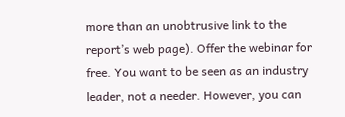more than an unobtrusive link to the report’s web page). Offer the webinar for free. You want to be seen as an industry leader, not a needer. However, you can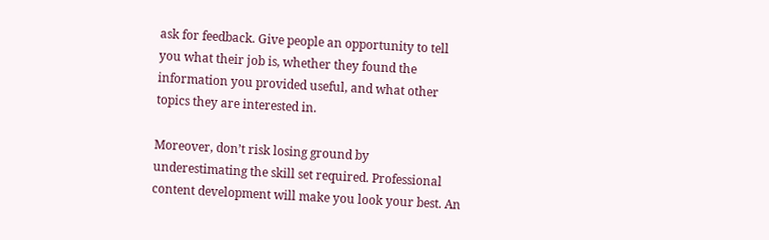ask for feedback. Give people an opportunity to tell you what their job is, whether they found the information you provided useful, and what other topics they are interested in.

Moreover, don’t risk losing ground by underestimating the skill set required. Professional content development will make you look your best. An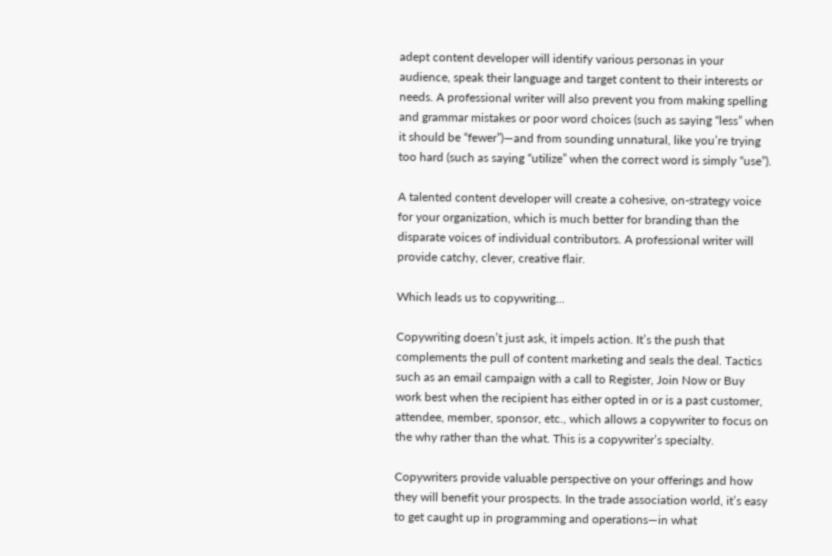adept content developer will identify various personas in your audience, speak their language and target content to their interests or needs. A professional writer will also prevent you from making spelling and grammar mistakes or poor word choices (such as saying “less” when it should be “fewer”)—and from sounding unnatural, like you’re trying too hard (such as saying “utilize” when the correct word is simply “use”).

A talented content developer will create a cohesive, on-strategy voice for your organization, which is much better for branding than the disparate voices of individual contributors. A professional writer will provide catchy, clever, creative flair.

Which leads us to copywriting…

Copywriting doesn’t just ask, it impels action. It’s the push that complements the pull of content marketing and seals the deal. Tactics such as an email campaign with a call to Register, Join Now or Buy work best when the recipient has either opted in or is a past customer, attendee, member, sponsor, etc., which allows a copywriter to focus on the why rather than the what. This is a copywriter’s specialty.

Copywriters provide valuable perspective on your offerings and how they will benefit your prospects. In the trade association world, it’s easy to get caught up in programming and operations—in what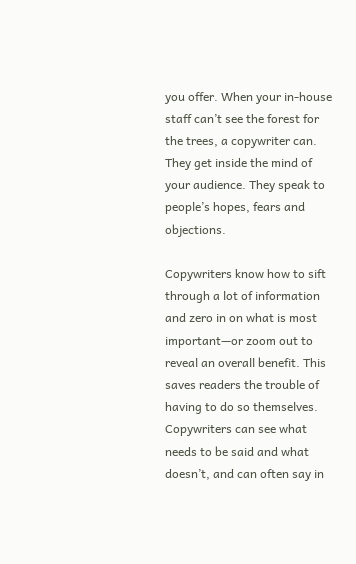you offer. When your in-house staff can’t see the forest for the trees, a copywriter can. They get inside the mind of your audience. They speak to people’s hopes, fears and objections.

Copywriters know how to sift through a lot of information and zero in on what is most important—or zoom out to reveal an overall benefit. This saves readers the trouble of having to do so themselves. Copywriters can see what needs to be said and what doesn’t, and can often say in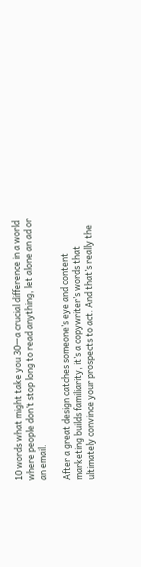10 words what might take you 30—a crucial difference in a world where people don’t stop long to read anything, let alone an ad or an email.

After a great design catches someone’s eye and content marketing builds familiarity, it’s a copywriter’s words that ultimately convince your prospects to act. And that’s really the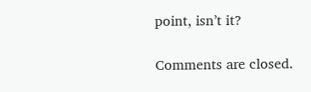point, isn’t it?

Comments are closed.